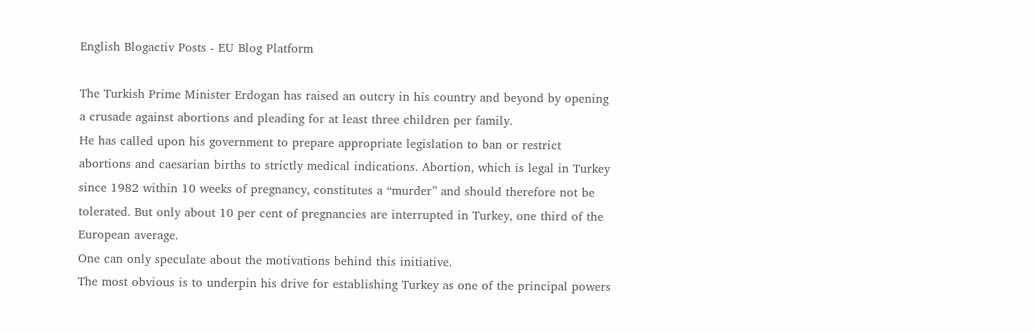English Blogactiv Posts - EU Blog Platform

The Turkish Prime Minister Erdogan has raised an outcry in his country and beyond by opening a crusade against abortions and pleading for at least three children per family.
He has called upon his government to prepare appropriate legislation to ban or restrict abortions and caesarian births to strictly medical indications. Abortion, which is legal in Turkey since 1982 within 10 weeks of pregnancy, constitutes a “murder” and should therefore not be tolerated. But only about 10 per cent of pregnancies are interrupted in Turkey, one third of the European average.
One can only speculate about the motivations behind this initiative.
The most obvious is to underpin his drive for establishing Turkey as one of the principal powers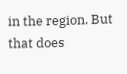in the region. But that does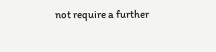not require a further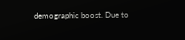demographic boost. Due to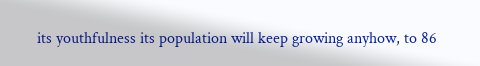its youthfulness its population will keep growing anyhow, to 86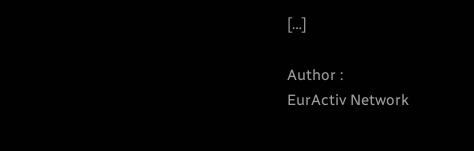[…]

Author :
EurActiv Network